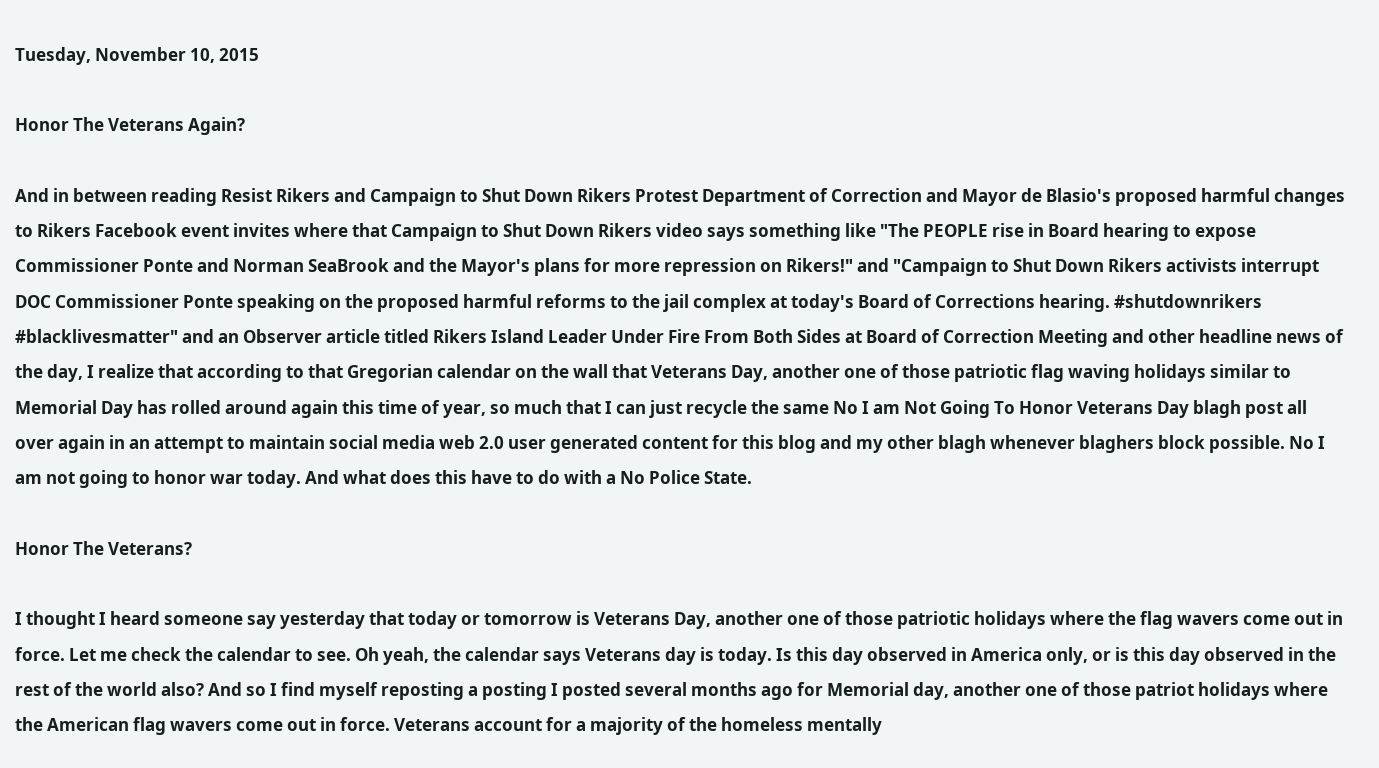Tuesday, November 10, 2015

Honor The Veterans Again?

And in between reading Resist Rikers and Campaign to Shut Down Rikers Protest Department of Correction and Mayor de Blasio's proposed harmful changes to Rikers Facebook event invites where that Campaign to Shut Down Rikers video says something like "The PEOPLE rise in Board hearing to expose Commissioner Ponte and Norman SeaBrook and the Mayor's plans for more repression on Rikers!" and "Campaign to Shut Down Rikers activists interrupt DOC Commissioner Ponte speaking on the proposed harmful reforms to the jail complex at today's Board of Corrections hearing. #shutdownrikers #blacklivesmatter" and an Observer article titled Rikers Island Leader Under Fire From Both Sides at Board of Correction Meeting and other headline news of the day, I realize that according to that Gregorian calendar on the wall that Veterans Day, another one of those patriotic flag waving holidays similar to Memorial Day has rolled around again this time of year, so much that I can just recycle the same No I am Not Going To Honor Veterans Day blagh post all over again in an attempt to maintain social media web 2.0 user generated content for this blog and my other blagh whenever blaghers block possible. No I am not going to honor war today. And what does this have to do with a No Police State.

Honor The Veterans?

I thought I heard someone say yesterday that today or tomorrow is Veterans Day, another one of those patriotic holidays where the flag wavers come out in force. Let me check the calendar to see. Oh yeah, the calendar says Veterans day is today. Is this day observed in America only, or is this day observed in the rest of the world also? And so I find myself reposting a posting I posted several months ago for Memorial day, another one of those patriot holidays where the American flag wavers come out in force. Veterans account for a majority of the homeless mentally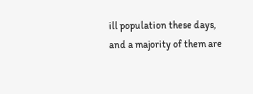ill population these days, and a majority of them are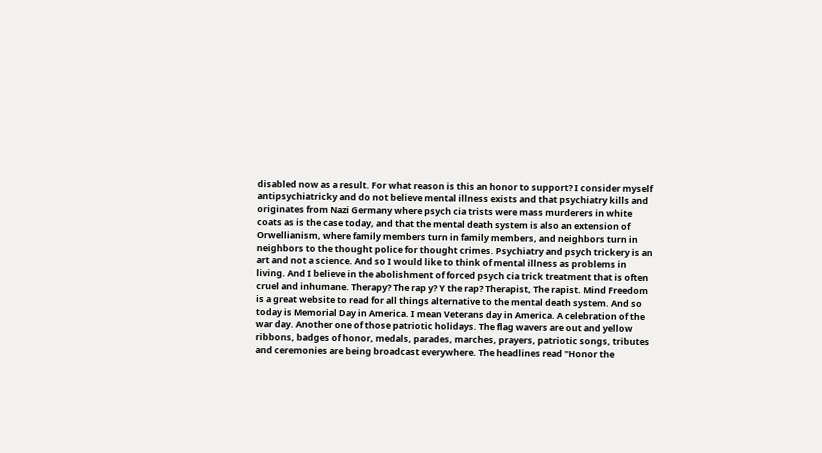disabled now as a result. For what reason is this an honor to support? I consider myself antipsychiatricky and do not believe mental illness exists and that psychiatry kills and originates from Nazi Germany where psych cia trists were mass murderers in white coats as is the case today, and that the mental death system is also an extension of Orwellianism, where family members turn in family members, and neighbors turn in neighbors to the thought police for thought crimes. Psychiatry and psych trickery is an art and not a science. And so I would like to think of mental illness as problems in living. And I believe in the abolishment of forced psych cia trick treatment that is often cruel and inhumane. Therapy? The rap y? Y the rap? Therapist, The rapist. Mind Freedom is a great website to read for all things alternative to the mental death system. And so today is Memorial Day in America. I mean Veterans day in America. A celebration of the war day. Another one of those patriotic holidays. The flag wavers are out and yellow ribbons, badges of honor, medals, parades, marches, prayers, patriotic songs, tributes and ceremonies are being broadcast everywhere. The headlines read "Honor the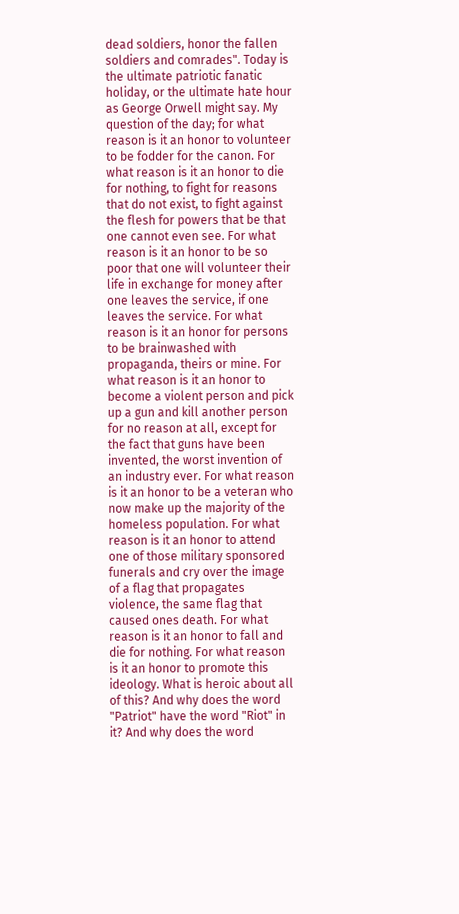dead soldiers, honor the fallen soldiers and comrades". Today is the ultimate patriotic fanatic holiday, or the ultimate hate hour as George Orwell might say. My question of the day; for what reason is it an honor to volunteer to be fodder for the canon. For what reason is it an honor to die for nothing, to fight for reasons that do not exist, to fight against the flesh for powers that be that one cannot even see. For what reason is it an honor to be so poor that one will volunteer their life in exchange for money after one leaves the service, if one leaves the service. For what reason is it an honor for persons to be brainwashed with propaganda, theirs or mine. For what reason is it an honor to become a violent person and pick up a gun and kill another person for no reason at all, except for the fact that guns have been invented, the worst invention of an industry ever. For what reason is it an honor to be a veteran who now make up the majority of the homeless population. For what reason is it an honor to attend one of those military sponsored funerals and cry over the image of a flag that propagates violence, the same flag that caused ones death. For what reason is it an honor to fall and die for nothing. For what reason is it an honor to promote this ideology. What is heroic about all of this? And why does the word "Patriot" have the word "Riot" in it? And why does the word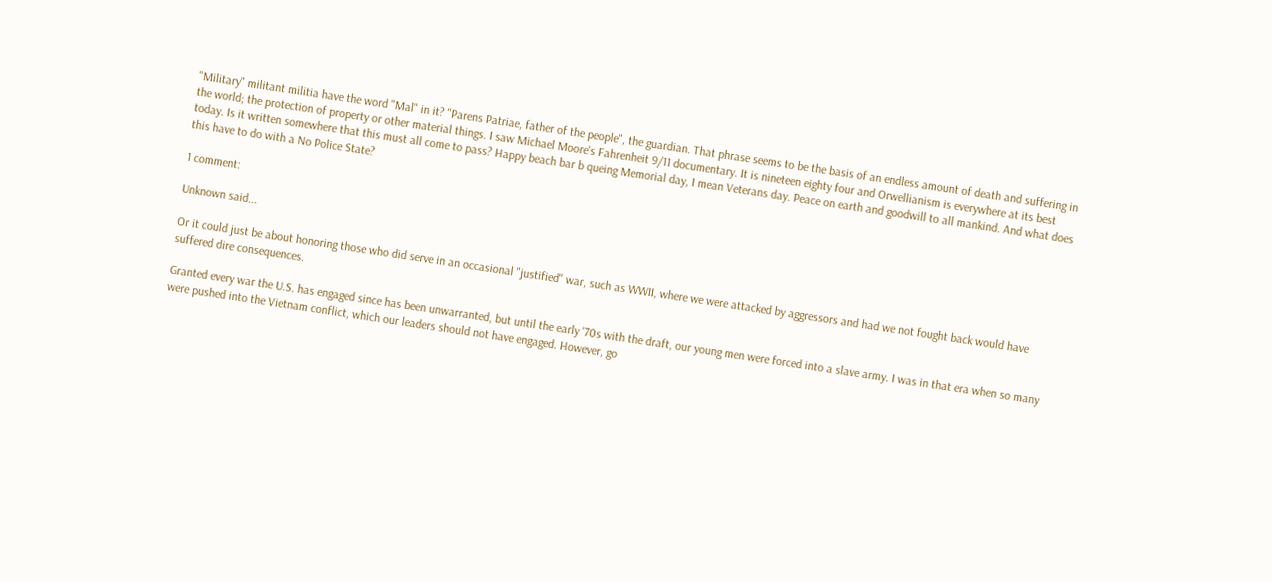"Military" militant militia have the word "Mal" in it? "Parens Patriae, father of the people", the guardian. That phrase seems to be the basis of an endless amount of death and suffering in the world; the protection of property or other material things. I saw Michael Moore's Fahrenheit 9/11 documentary. It is nineteen eighty four and Orwellianism is everywhere at its best today. Is it written somewhere that this must all come to pass? Happy beach bar b queing Memorial day, I mean Veterans day. Peace on earth and goodwill to all mankind. And what does this have to do with a No Police State?

1 comment:

Unknown said...

Or it could just be about honoring those who did serve in an occasional "justified" war, such as WWII, where we were attacked by aggressors and had we not fought back would have suffered dire consequences.

Granted every war the U.S. has engaged since has been unwarranted, but until the early '70s with the draft, our young men were forced into a slave army. I was in that era when so many were pushed into the Vietnam conflict, which our leaders should not have engaged. However, go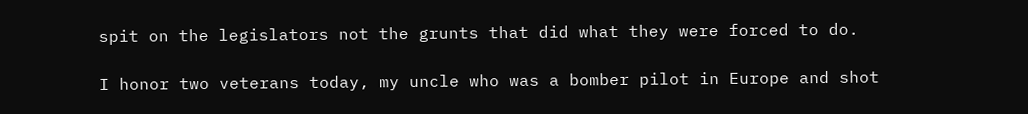spit on the legislators not the grunts that did what they were forced to do.

I honor two veterans today, my uncle who was a bomber pilot in Europe and shot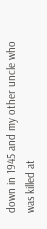down in 1945 and my other uncle who was killed at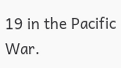19 in the Pacific War.